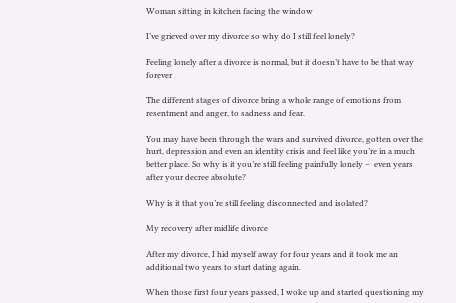Woman sitting in kitchen facing the window

I’ve grieved over my divorce so why do I still feel lonely?

Feeling lonely after a divorce is normal, but it doesn’t have to be that way forever

The different stages of divorce bring a whole range of emotions from resentment and anger, to sadness and fear.

You may have been through the wars and survived divorce, gotten over the hurt, depression and even an identity crisis and feel like you’re in a much better place. So why is it you’re still feeling painfully lonely –  even years after your decree absolute?

Why is it that you’re still feeling disconnected and isolated?

My recovery after midlife divorce

After my divorce, I hid myself away for four years and it took me an additional two years to start dating again.

When those first four years passed, I woke up and started questioning my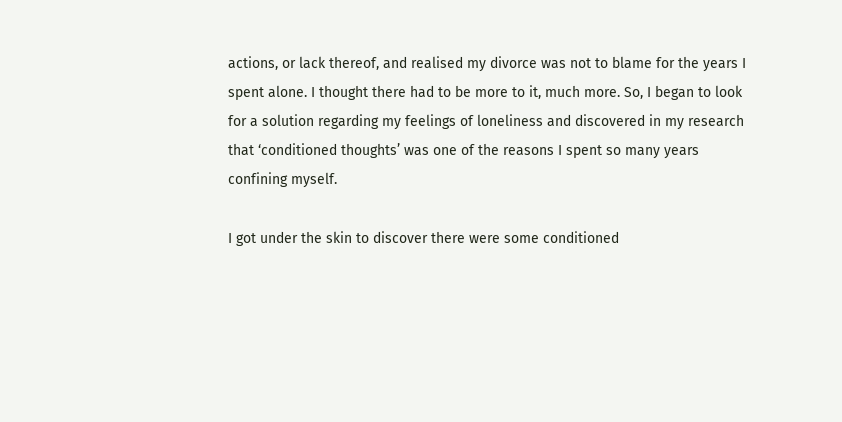actions, or lack thereof, and realised my divorce was not to blame for the years I spent alone. I thought there had to be more to it, much more. So, I began to look for a solution regarding my feelings of loneliness and discovered in my research that ‘conditioned thoughts’ was one of the reasons I spent so many years confining myself.

I got under the skin to discover there were some conditioned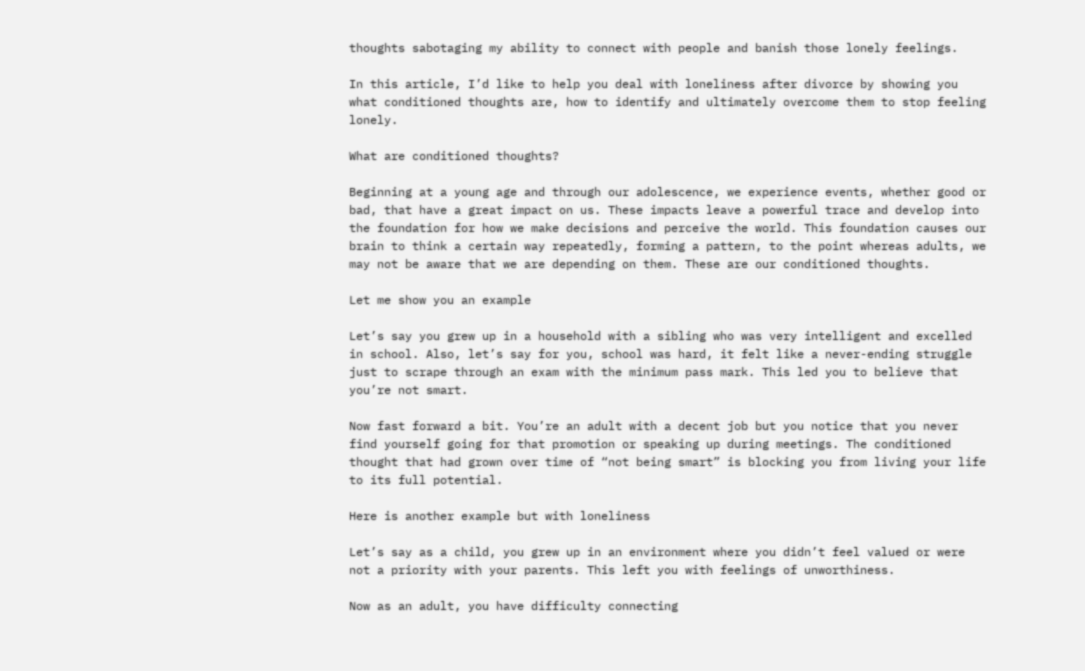thoughts sabotaging my ability to connect with people and banish those lonely feelings.

In this article, I’d like to help you deal with loneliness after divorce by showing you what conditioned thoughts are, how to identify and ultimately overcome them to stop feeling lonely.

What are conditioned thoughts?

Beginning at a young age and through our adolescence, we experience events, whether good or bad, that have a great impact on us. These impacts leave a powerful trace and develop into the foundation for how we make decisions and perceive the world. This foundation causes our brain to think a certain way repeatedly, forming a pattern, to the point whereas adults, we may not be aware that we are depending on them. These are our conditioned thoughts.

Let me show you an example

Let’s say you grew up in a household with a sibling who was very intelligent and excelled in school. Also, let’s say for you, school was hard, it felt like a never-ending struggle just to scrape through an exam with the minimum pass mark. This led you to believe that you’re not smart.

Now fast forward a bit. You’re an adult with a decent job but you notice that you never find yourself going for that promotion or speaking up during meetings. The conditioned thought that had grown over time of “not being smart” is blocking you from living your life to its full potential.

Here is another example but with loneliness

Let’s say as a child, you grew up in an environment where you didn’t feel valued or were not a priority with your parents. This left you with feelings of unworthiness.

Now as an adult, you have difficulty connecting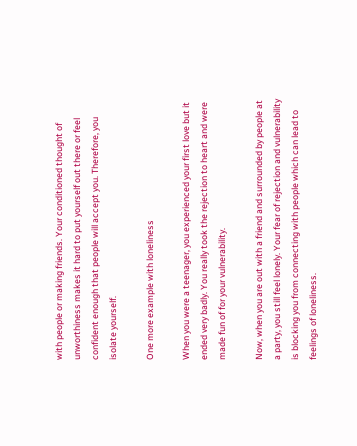with people or making friends. Your conditioned thought of unworthiness makes it hard to put yourself out there or feel confident enough that people will accept you. Therefore, you isolate yourself.

One more example with loneliness

When you were a teenager, you experienced your first love but it ended very badly. You really took the rejection to heart and were made fun of for your vulnerability.

Now, when you are out with a friend and surrounded by people at a party, you still feel lonely. Your fear of rejection and vulnerability is blocking you from connecting with people which can lead to feelings of loneliness.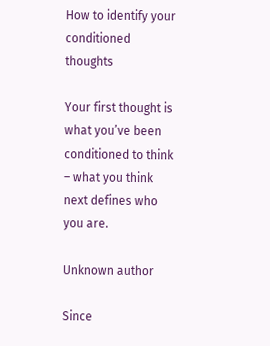How to identify your conditioned thoughts

Your first thought is what you’ve been conditioned to think – what you think next defines who you are.

Unknown author

Since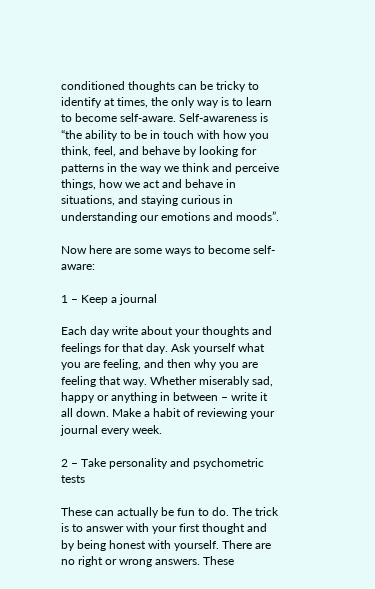conditioned thoughts can be tricky to identify at times, the only way is to learn to become self-aware. Self-awareness is “the ability to be in touch with how you think, feel, and behave by looking for patterns in the way we think and perceive things, how we act and behave in situations, and staying curious in understanding our emotions and moods”.

Now here are some ways to become self-aware:

1 – Keep a journal

Each day write about your thoughts and feelings for that day. Ask yourself what you are feeling, and then why you are feeling that way. Whether miserably sad, happy or anything in between – write it all down. Make a habit of reviewing your journal every week.

2 – Take personality and psychometric tests

These can actually be fun to do. The trick is to answer with your first thought and by being honest with yourself. There are no right or wrong answers. These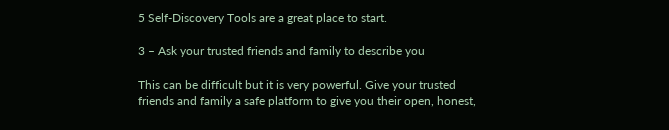5 Self-Discovery Tools are a great place to start.

3 – Ask your trusted friends and family to describe you

This can be difficult but it is very powerful. Give your trusted friends and family a safe platform to give you their open, honest,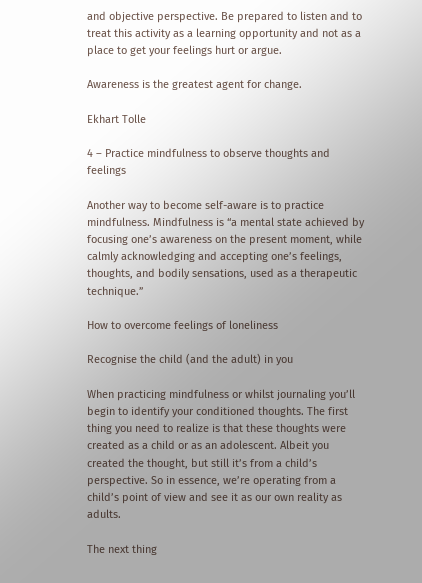and objective perspective. Be prepared to listen and to treat this activity as a learning opportunity and not as a place to get your feelings hurt or argue.

Awareness is the greatest agent for change.

Ekhart Tolle

4 – Practice mindfulness to observe thoughts and feelings

Another way to become self-aware is to practice mindfulness. Mindfulness is “a mental state achieved by focusing one’s awareness on the present moment, while calmly acknowledging and accepting one’s feelings, thoughts, and bodily sensations, used as a therapeutic technique.”

How to overcome feelings of loneliness

Recognise the child (and the adult) in you

When practicing mindfulness or whilst journaling you’ll begin to identify your conditioned thoughts. The first thing you need to realize is that these thoughts were created as a child or as an adolescent. Albeit you created the thought, but still it’s from a child’s perspective. So in essence, we’re operating from a child’s point of view and see it as our own reality as adults.

The next thing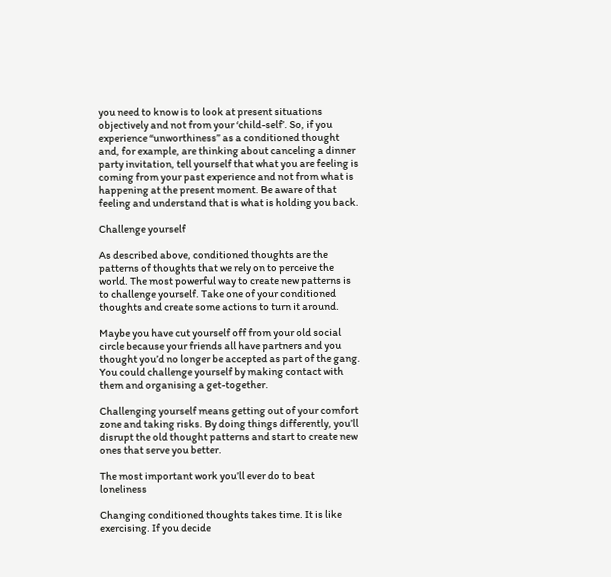you need to know is to look at present situations objectively and not from your ‘child-self’. So, if you experience “unworthiness” as a conditioned thought and, for example, are thinking about canceling a dinner party invitation, tell yourself that what you are feeling is coming from your past experience and not from what is happening at the present moment. Be aware of that feeling and understand that is what is holding you back.

Challenge yourself

As described above, conditioned thoughts are the patterns of thoughts that we rely on to perceive the world. The most powerful way to create new patterns is to challenge yourself. Take one of your conditioned thoughts and create some actions to turn it around.

Maybe you have cut yourself off from your old social circle because your friends all have partners and you thought you’d no longer be accepted as part of the gang. You could challenge yourself by making contact with them and organising a get-together.

Challenging yourself means getting out of your comfort zone and taking risks. By doing things differently, you’ll disrupt the old thought patterns and start to create new ones that serve you better.

The most important work you’ll ever do to beat loneliness

Changing conditioned thoughts takes time. It is like exercising. If you decide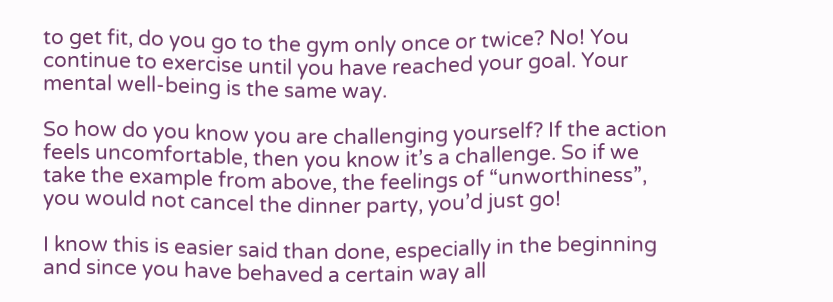to get fit, do you go to the gym only once or twice? No! You continue to exercise until you have reached your goal. Your mental well-being is the same way.

So how do you know you are challenging yourself? If the action feels uncomfortable, then you know it’s a challenge. So if we take the example from above, the feelings of “unworthiness”, you would not cancel the dinner party, you’d just go!

I know this is easier said than done, especially in the beginning and since you have behaved a certain way all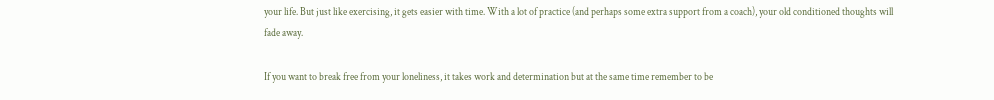your life. But just like exercising, it gets easier with time. With a lot of practice (and perhaps some extra support from a coach), your old conditioned thoughts will fade away.

If you want to break free from your loneliness, it takes work and determination but at the same time remember to be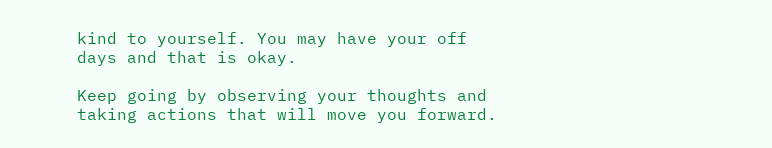kind to yourself. You may have your off days and that is okay.

Keep going by observing your thoughts and taking actions that will move you forward.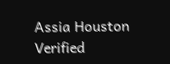Assia Houston
Verified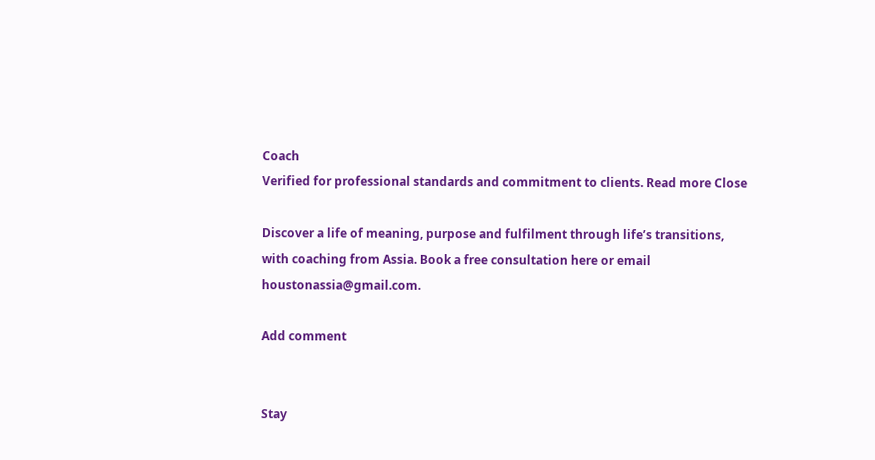Coach
Verified for professional standards and commitment to clients. Read more Close

Discover a life of meaning, purpose and fulfilment through life’s transitions, with coaching from Assia. Book a free consultation here or email houstonassia@gmail.com.

Add comment


Stay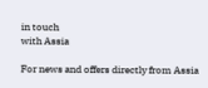in touch
with Assia

For news and offers directly from Assia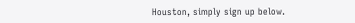Houston, simply sign up below.